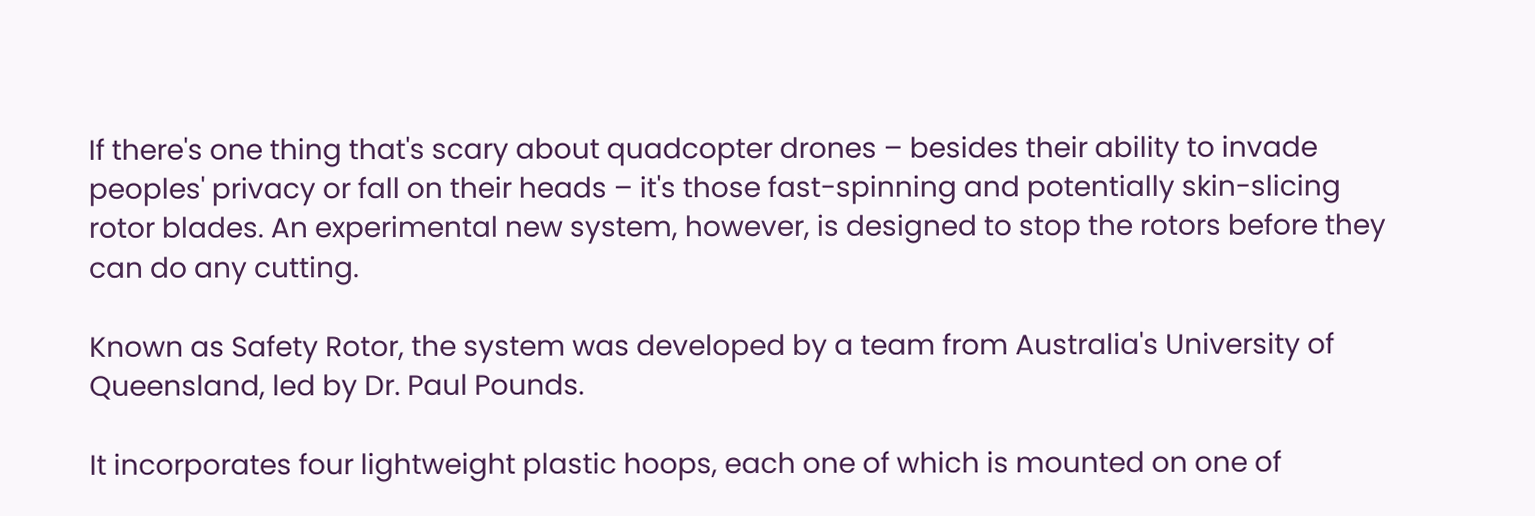If there's one thing that's scary about quadcopter drones – besides their ability to invade peoples' privacy or fall on their heads – it's those fast-spinning and potentially skin-slicing rotor blades. An experimental new system, however, is designed to stop the rotors before they can do any cutting.

Known as Safety Rotor, the system was developed by a team from Australia's University of Queensland, led by Dr. Paul Pounds.

It incorporates four lightweight plastic hoops, each one of which is mounted on one of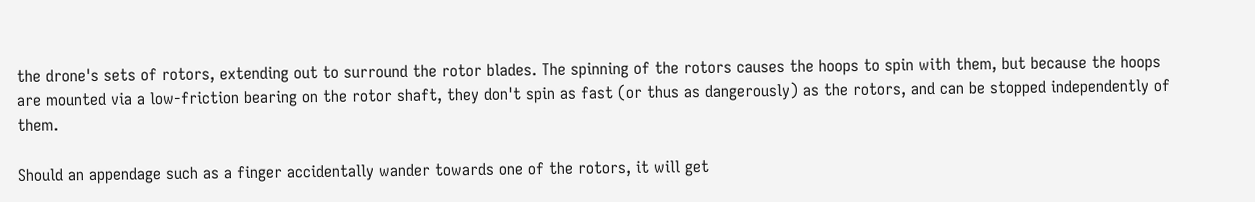the drone's sets of rotors, extending out to surround the rotor blades. The spinning of the rotors causes the hoops to spin with them, but because the hoops are mounted via a low-friction bearing on the rotor shaft, they don't spin as fast (or thus as dangerously) as the rotors, and can be stopped independently of them.

Should an appendage such as a finger accidentally wander towards one of the rotors, it will get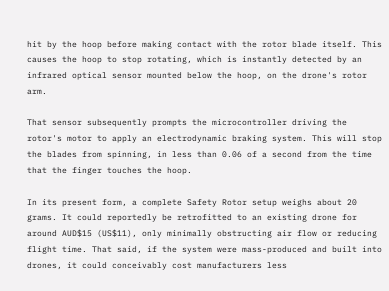hit by the hoop before making contact with the rotor blade itself. This causes the hoop to stop rotating, which is instantly detected by an infrared optical sensor mounted below the hoop, on the drone's rotor arm.

That sensor subsequently prompts the microcontroller driving the rotor's motor to apply an electrodynamic braking system. This will stop the blades from spinning, in less than 0.06 of a second from the time that the finger touches the hoop.

In its present form, a complete Safety Rotor setup weighs about 20 grams. It could reportedly be retrofitted to an existing drone for around AUD$15 (US$11), only minimally obstructing air flow or reducing flight time. That said, if the system were mass-produced and built into drones, it could conceivably cost manufacturers less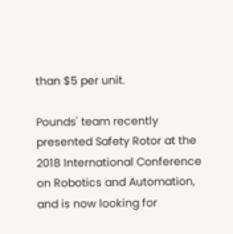than $5 per unit.

Pounds' team recently presented Safety Rotor at the 2018 International Conference on Robotics and Automation, and is now looking for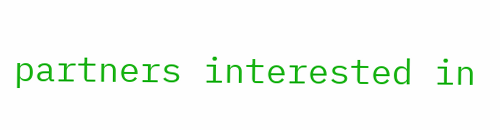partners interested in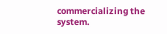commercializing the system.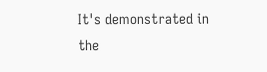It's demonstrated in the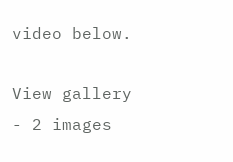video below.

View gallery - 2 images